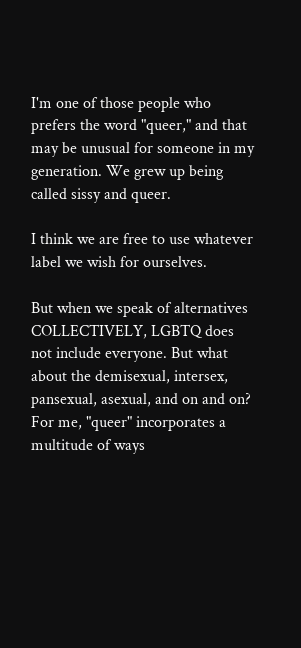I'm one of those people who prefers the word "queer," and that may be unusual for someone in my generation. We grew up being called sissy and queer.

I think we are free to use whatever label we wish for ourselves.

But when we speak of alternatives COLLECTIVELY, LGBTQ does not include everyone. But what about the demisexual, intersex, pansexual, asexual, and on and on? For me, "queer" incorporates a multitude of ways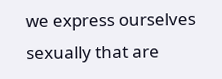we express ourselves sexually that are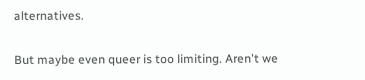alternatives.

But maybe even queer is too limiting. Aren't we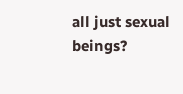all just sexual beings?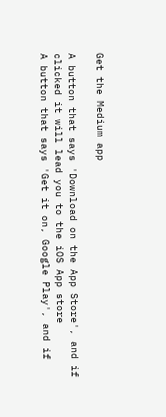Get the Medium app

A button that says 'Download on the App Store', and if clicked it will lead you to the iOS App store
A button that says 'Get it on, Google Play', and if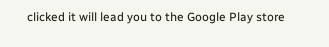clicked it will lead you to the Google Play store